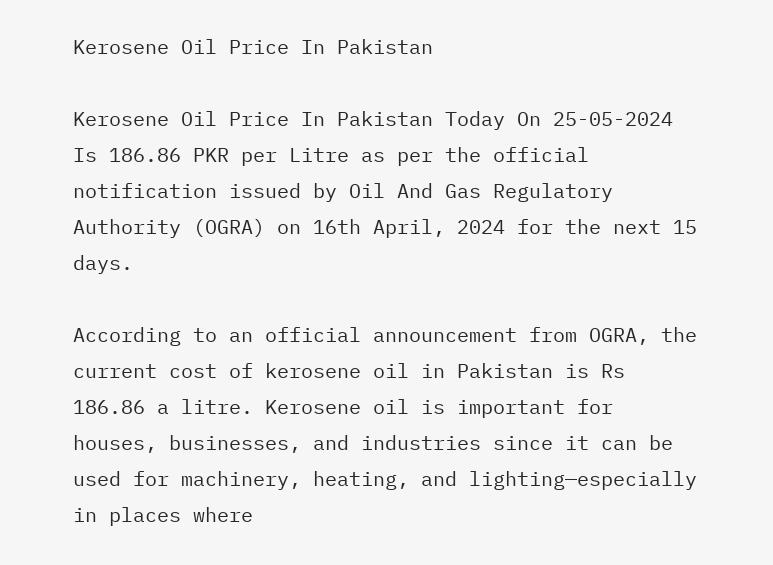Kerosene Oil Price In Pakistan

Kerosene Oil Price In Pakistan Today On 25-05-2024 Is 186.86 PKR per Litre as per the official notification issued by Oil And Gas Regulatory Authority (OGRA) on 16th April, 2024 for the next 15 days.

According to an official announcement from OGRA, the current cost of kerosene oil in Pakistan is Rs 186.86 a litre. Kerosene oil is important for houses, businesses, and industries since it can be used for machinery, heating, and lighting—especially in places where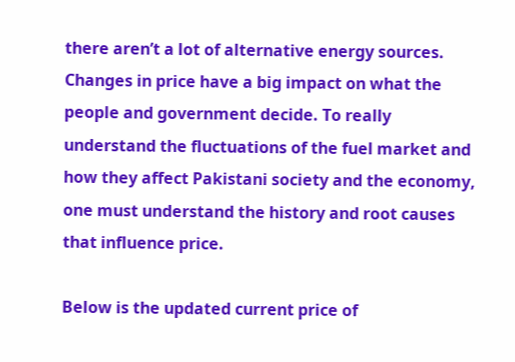there aren’t a lot of alternative energy sources. Changes in price have a big impact on what the people and government decide. To really understand the fluctuations of the fuel market and how they affect Pakistani society and the economy, one must understand the history and root causes that influence price.

Below is the updated current price of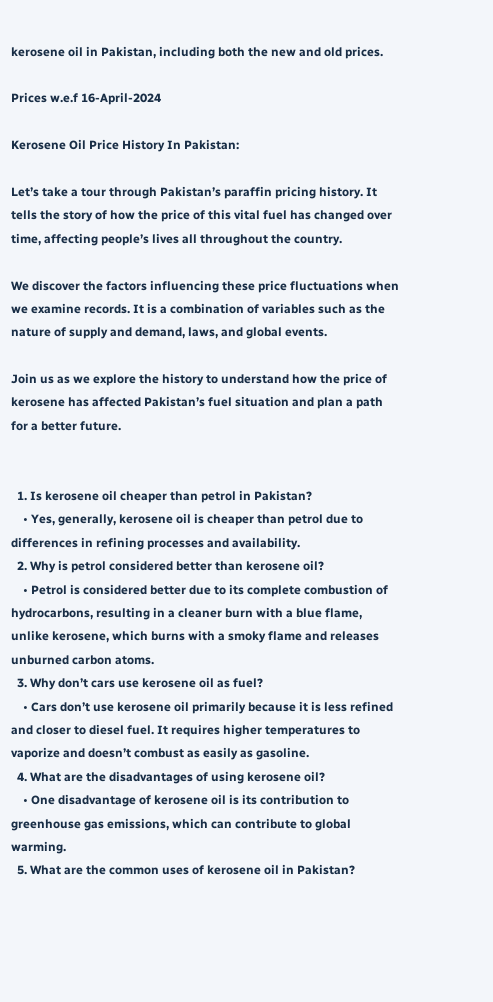kerosene oil in Pakistan, including both the new and old prices.

Prices w.e.f 16-April-2024

Kerosene Oil Price History In Pakistan:

Let’s take a tour through Pakistan’s paraffin pricing history. It tells the story of how the price of this vital fuel has changed over time, affecting people’s lives all throughout the country.

We discover the factors influencing these price fluctuations when we examine records. It is a combination of variables such as the nature of supply and demand, laws, and global events.

Join us as we explore the history to understand how the price of kerosene has affected Pakistan’s fuel situation and plan a path for a better future.


  1. Is kerosene oil cheaper than petrol in Pakistan?
    • Yes, generally, kerosene oil is cheaper than petrol due to differences in refining processes and availability.
  2. Why is petrol considered better than kerosene oil?
    • Petrol is considered better due to its complete combustion of hydrocarbons, resulting in a cleaner burn with a blue flame, unlike kerosene, which burns with a smoky flame and releases unburned carbon atoms.
  3. Why don’t cars use kerosene oil as fuel?
    • Cars don’t use kerosene oil primarily because it is less refined and closer to diesel fuel. It requires higher temperatures to vaporize and doesn’t combust as easily as gasoline.
  4. What are the disadvantages of using kerosene oil?
    • One disadvantage of kerosene oil is its contribution to greenhouse gas emissions, which can contribute to global warming.
  5. What are the common uses of kerosene oil in Pakistan?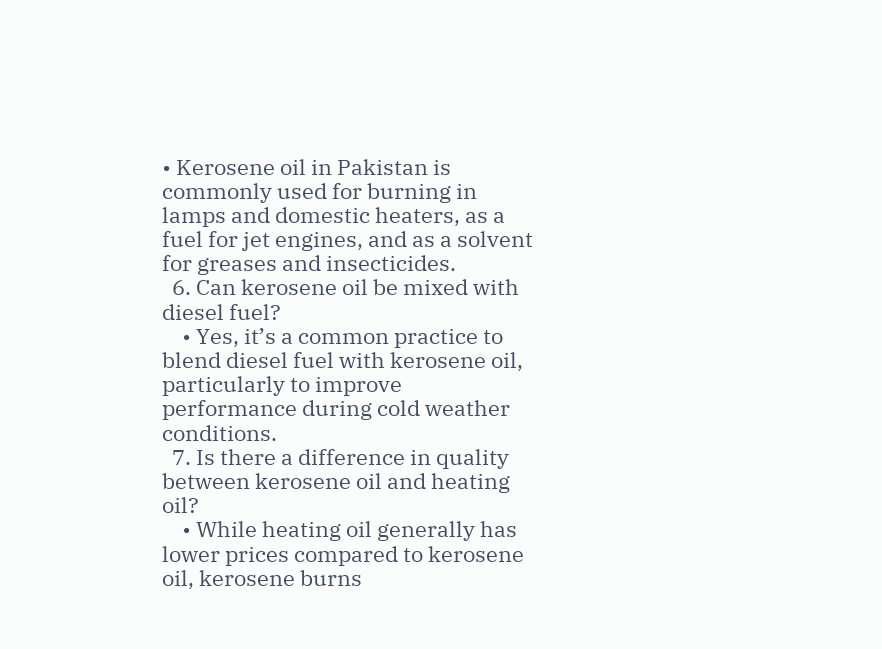• Kerosene oil in Pakistan is commonly used for burning in lamps and domestic heaters, as a fuel for jet engines, and as a solvent for greases and insecticides.
  6. Can kerosene oil be mixed with diesel fuel?
    • Yes, it’s a common practice to blend diesel fuel with kerosene oil, particularly to improve performance during cold weather conditions.
  7. Is there a difference in quality between kerosene oil and heating oil?
    • While heating oil generally has lower prices compared to kerosene oil, kerosene burns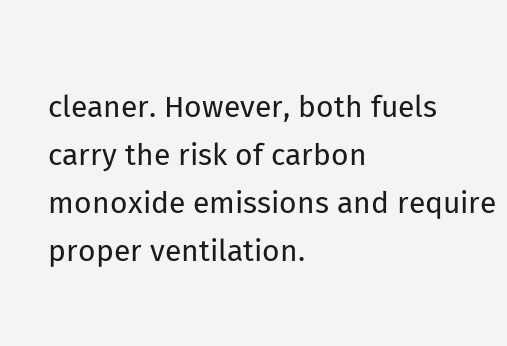cleaner. However, both fuels carry the risk of carbon monoxide emissions and require proper ventilation.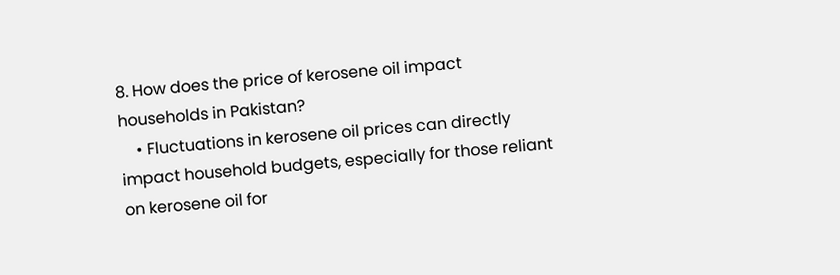8. How does the price of kerosene oil impact households in Pakistan?
    • Fluctuations in kerosene oil prices can directly impact household budgets, especially for those reliant on kerosene oil for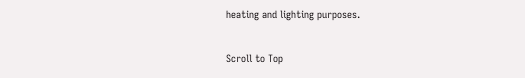heating and lighting purposes.

Scroll to Top